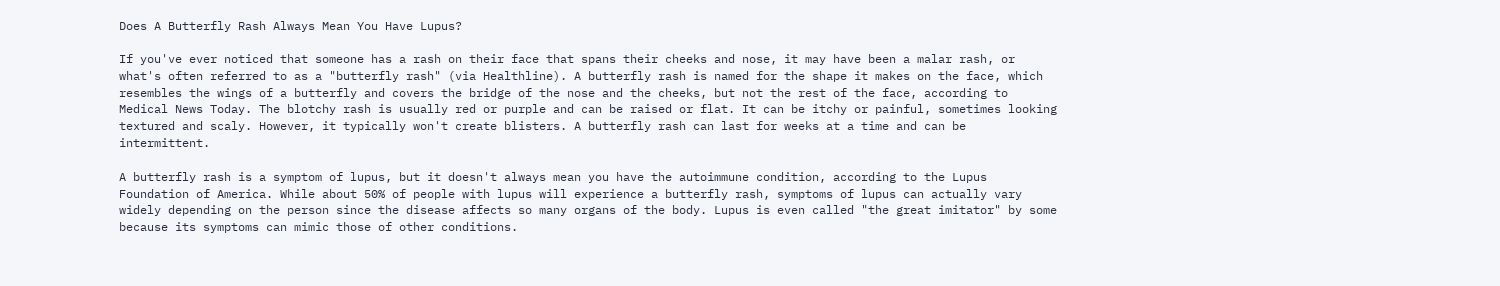Does A Butterfly Rash Always Mean You Have Lupus?

If you've ever noticed that someone has a rash on their face that spans their cheeks and nose, it may have been a malar rash, or what's often referred to as a "butterfly rash" (via Healthline). A butterfly rash is named for the shape it makes on the face, which resembles the wings of a butterfly and covers the bridge of the nose and the cheeks, but not the rest of the face, according to Medical News Today. The blotchy rash is usually red or purple and can be raised or flat. It can be itchy or painful, sometimes looking textured and scaly. However, it typically won't create blisters. A butterfly rash can last for weeks at a time and can be intermittent.

A butterfly rash is a symptom of lupus, but it doesn't always mean you have the autoimmune condition, according to the Lupus Foundation of America. While about 50% of people with lupus will experience a butterfly rash, symptoms of lupus can actually vary widely depending on the person since the disease affects so many organs of the body. Lupus is even called "the great imitator" by some because its symptoms can mimic those of other conditions.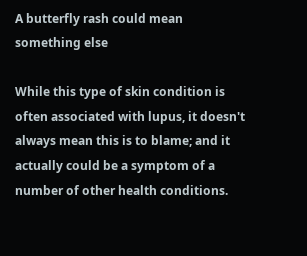A butterfly rash could mean something else

While this type of skin condition is often associated with lupus, it doesn't always mean this is to blame; and it actually could be a symptom of a number of other health conditions.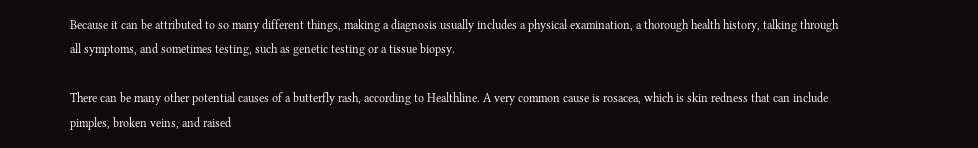Because it can be attributed to so many different things, making a diagnosis usually includes a physical examination, a thorough health history, talking through all symptoms, and sometimes testing, such as genetic testing or a tissue biopsy.

There can be many other potential causes of a butterfly rash, according to Healthline. A very common cause is rosacea, which is skin redness that can include pimples, broken veins, and raised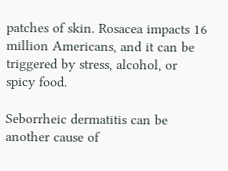patches of skin. Rosacea impacts 16 million Americans, and it can be triggered by stress, alcohol, or spicy food.

Seborrheic dermatitis can be another cause of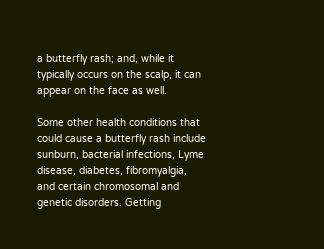a butterfly rash; and, while it typically occurs on the scalp, it can appear on the face as well.

Some other health conditions that could cause a butterfly rash include sunburn, bacterial infections, Lyme disease, diabetes, fibromyalgia, and certain chromosomal and genetic disorders. Getting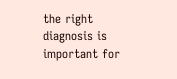the right diagnosis is important for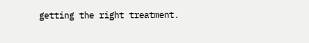getting the right treatment.